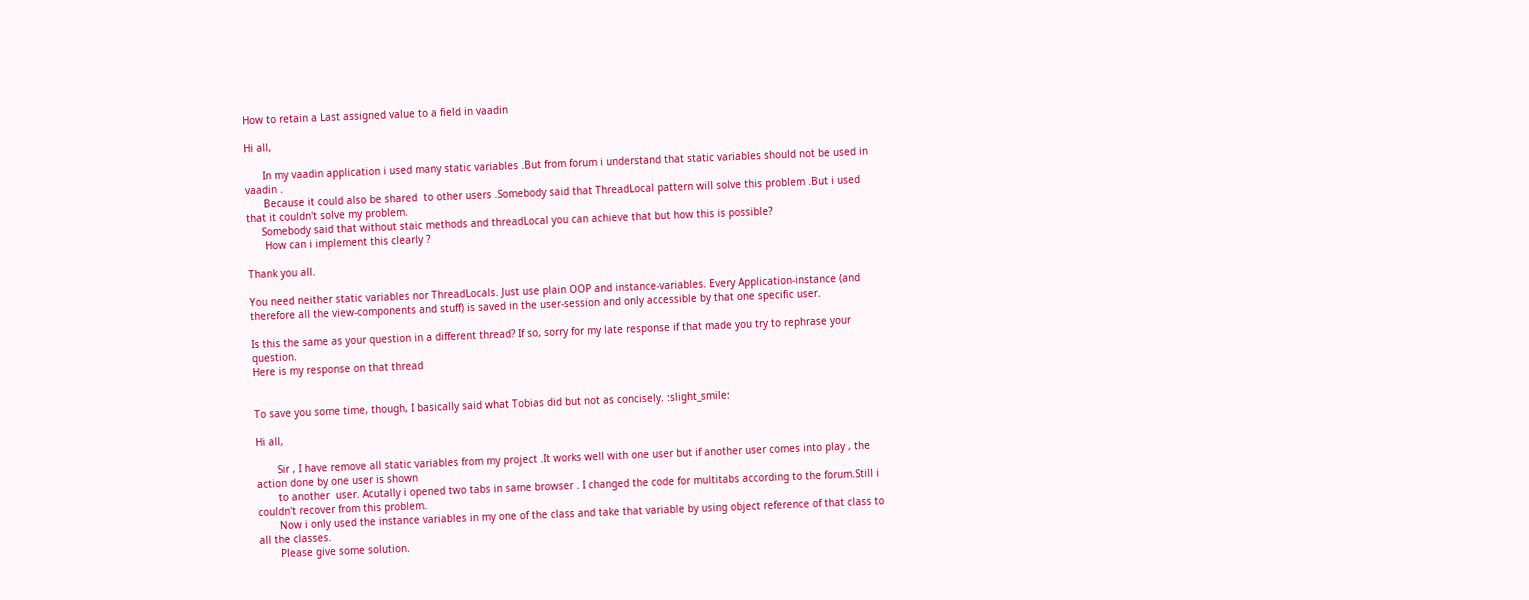How to retain a Last assigned value to a field in vaadin

Hi all,

      In my vaadin application i used many static variables .But from forum i understand that static variables should not be used in vaadin .
      Because it could also be shared  to other users .Somebody said that ThreadLocal pattern will solve this problem .But i used that it couldn't solve my problem.
     Somebody said that without staic methods and threadLocal you can achieve that but how this is possible?
      How can i implement this clearly ?

Thank you all.

You need neither static variables nor ThreadLocals. Just use plain OOP and instance-variables. Every Application-instance (and therefore all the view-components and stuff) is saved in the user-session and only accessible by that one specific user.

Is this the same as your question in a different thread? If so, sorry for my late response if that made you try to rephrase your question.
Here is my response on that thread


To save you some time, though, I basically said what Tobias did but not as concisely. :slight_smile:

Hi all,

       Sir , I have remove all static variables from my project .It works well with one user but if another user comes into play , the action done by one user is shown
       to another  user. Acutally i opened two tabs in same browser . I changed the code for multitabs according to the forum.Still i couldn't recover from this problem.
       Now i only used the instance variables in my one of the class and take that variable by using object reference of that class to all the classes.
       Please give some solution.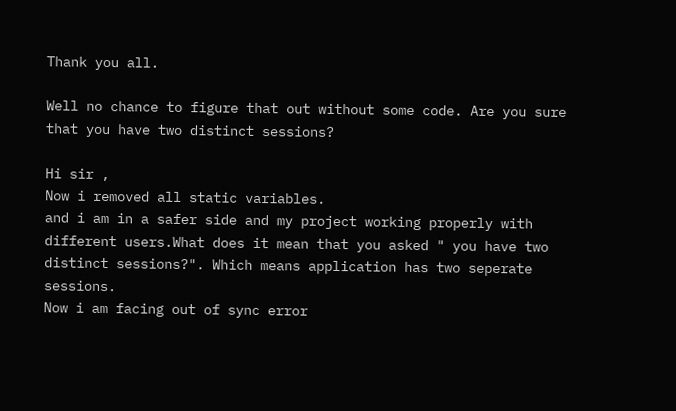Thank you all.

Well no chance to figure that out without some code. Are you sure that you have two distinct sessions?

Hi sir ,
Now i removed all static variables.
and i am in a safer side and my project working properly with
different users.What does it mean that you asked " you have two distinct sessions?". Which means application has two seperate sessions.
Now i am facing out of sync error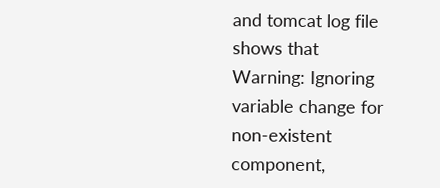and tomcat log file shows that
Warning: Ignoring variable change for non-existent component,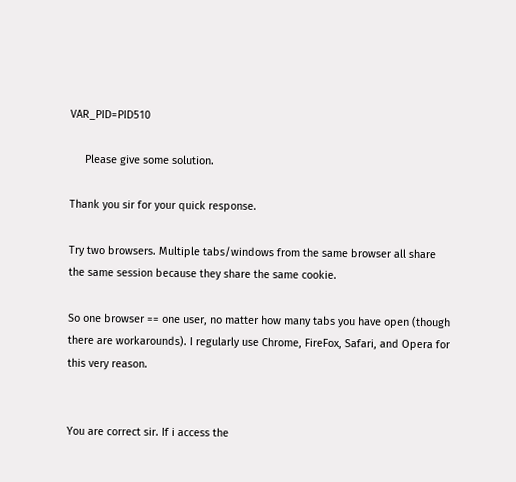VAR_PID=PID510

     Please give some solution.

Thank you sir for your quick response.

Try two browsers. Multiple tabs/windows from the same browser all share the same session because they share the same cookie.

So one browser == one user, no matter how many tabs you have open (though there are workarounds). I regularly use Chrome, FireFox, Safari, and Opera for this very reason.


You are correct sir. If i access the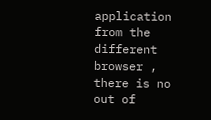application from the different browser , there is no out of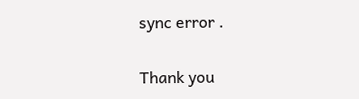sync error .

Thank you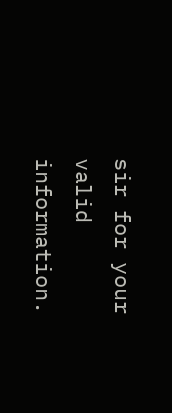sir for your valid information.